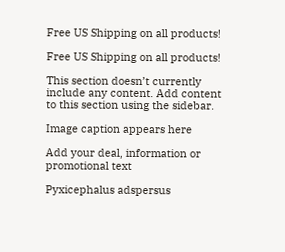Free US Shipping on all products!

Free US Shipping on all products!

This section doesn’t currently include any content. Add content to this section using the sidebar.

Image caption appears here

Add your deal, information or promotional text

Pyxicephalus adspersus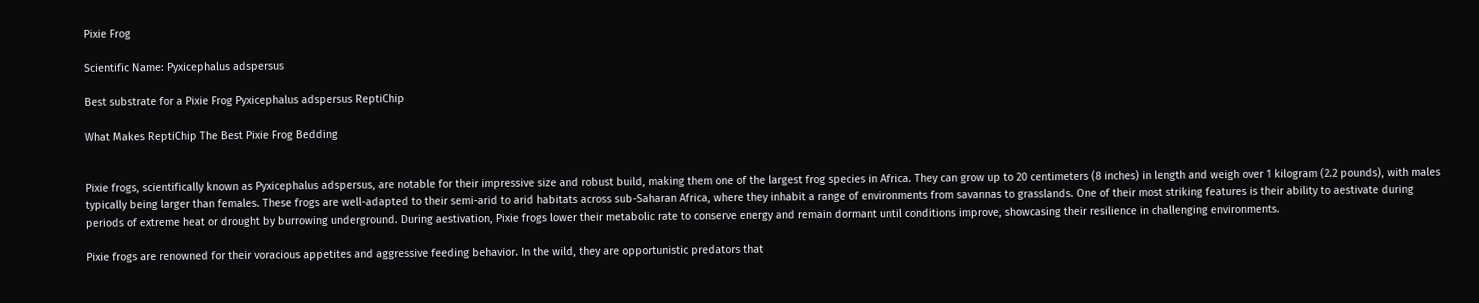Pixie Frog

Scientific Name: Pyxicephalus adspersus

Best substrate for a Pixie Frog Pyxicephalus adspersus ReptiChip

What Makes ReptiChip The Best Pixie Frog Bedding


Pixie frogs, scientifically known as Pyxicephalus adspersus, are notable for their impressive size and robust build, making them one of the largest frog species in Africa. They can grow up to 20 centimeters (8 inches) in length and weigh over 1 kilogram (2.2 pounds), with males typically being larger than females. These frogs are well-adapted to their semi-arid to arid habitats across sub-Saharan Africa, where they inhabit a range of environments from savannas to grasslands. One of their most striking features is their ability to aestivate during periods of extreme heat or drought by burrowing underground. During aestivation, Pixie frogs lower their metabolic rate to conserve energy and remain dormant until conditions improve, showcasing their resilience in challenging environments.

Pixie frogs are renowned for their voracious appetites and aggressive feeding behavior. In the wild, they are opportunistic predators that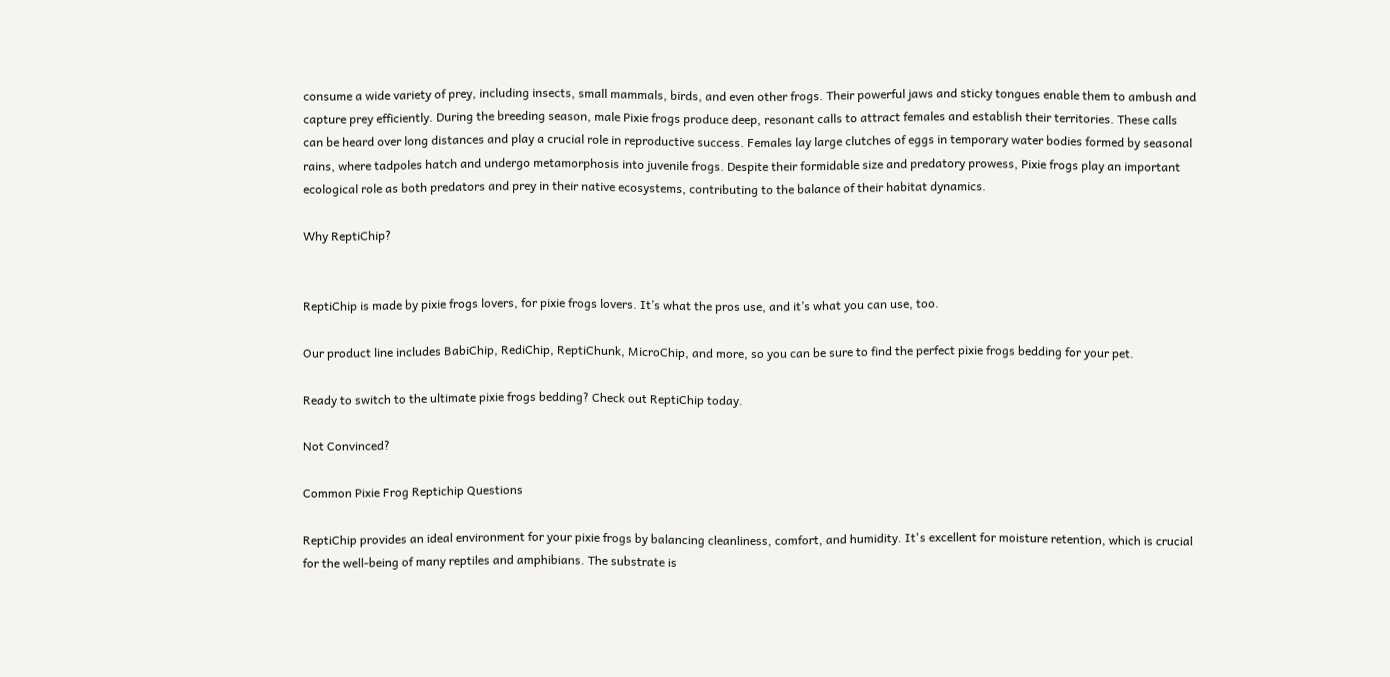consume a wide variety of prey, including insects, small mammals, birds, and even other frogs. Their powerful jaws and sticky tongues enable them to ambush and capture prey efficiently. During the breeding season, male Pixie frogs produce deep, resonant calls to attract females and establish their territories. These calls can be heard over long distances and play a crucial role in reproductive success. Females lay large clutches of eggs in temporary water bodies formed by seasonal rains, where tadpoles hatch and undergo metamorphosis into juvenile frogs. Despite their formidable size and predatory prowess, Pixie frogs play an important ecological role as both predators and prey in their native ecosystems, contributing to the balance of their habitat dynamics.

Why ReptiChip?


ReptiChip is made by pixie frogs lovers, for pixie frogs lovers. It’s what the pros use, and it’s what you can use, too.

Our product line includes BabiChip, RediChip, ReptiChunk, MicroChip, and more, so you can be sure to find the perfect pixie frogs bedding for your pet.

Ready to switch to the ultimate pixie frogs bedding? Check out ReptiChip today.

Not Convinced?

Common Pixie Frog Reptichip Questions

ReptiChip provides an ideal environment for your pixie frogs by balancing cleanliness, comfort, and humidity. It's excellent for moisture retention, which is crucial for the well-being of many reptiles and amphibians. The substrate is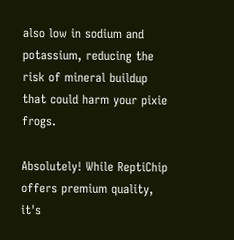also low in sodium and potassium, reducing the risk of mineral buildup that could harm your pixie frogs.

Absolutely! While ReptiChip offers premium quality, it's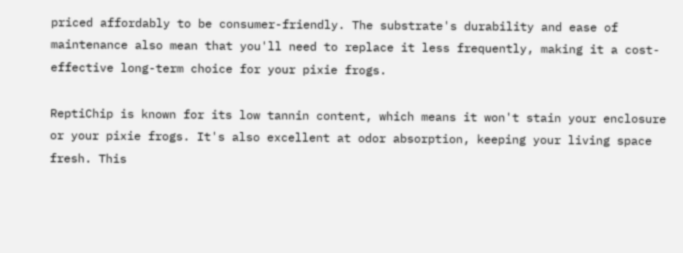priced affordably to be consumer-friendly. The substrate's durability and ease of maintenance also mean that you'll need to replace it less frequently, making it a cost-effective long-term choice for your pixie frogs.

ReptiChip is known for its low tannin content, which means it won't stain your enclosure or your pixie frogs. It's also excellent at odor absorption, keeping your living space fresh. This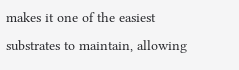makes it one of the easiest substrates to maintain, allowing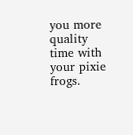you more quality time with your pixie frogs.